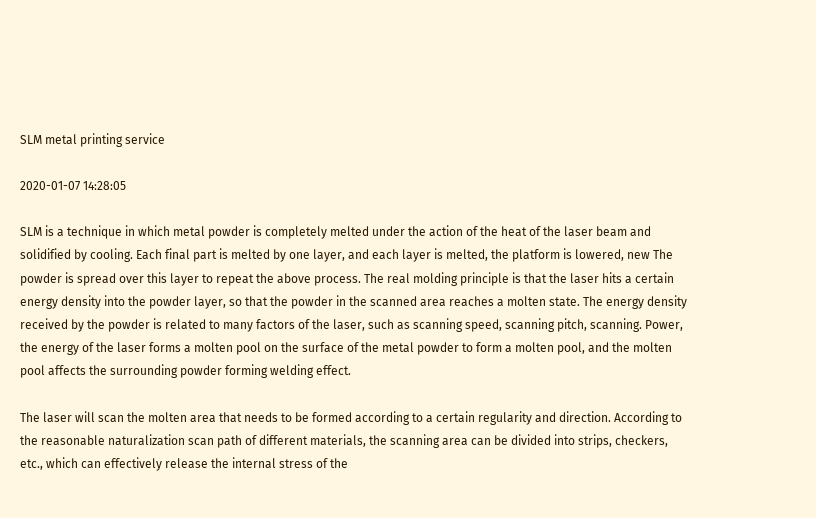SLM metal printing service

2020-01-07 14:28:05

SLM is a technique in which metal powder is completely melted under the action of the heat of the laser beam and solidified by cooling. Each final part is melted by one layer, and each layer is melted, the platform is lowered, new The powder is spread over this layer to repeat the above process. The real molding principle is that the laser hits a certain energy density into the powder layer, so that the powder in the scanned area reaches a molten state. The energy density received by the powder is related to many factors of the laser, such as scanning speed, scanning pitch, scanning. Power, the energy of the laser forms a molten pool on the surface of the metal powder to form a molten pool, and the molten pool affects the surrounding powder forming welding effect.

The laser will scan the molten area that needs to be formed according to a certain regularity and direction. According to the reasonable naturalization scan path of different materials, the scanning area can be divided into strips, checkers, etc., which can effectively release the internal stress of the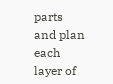parts and plan each layer of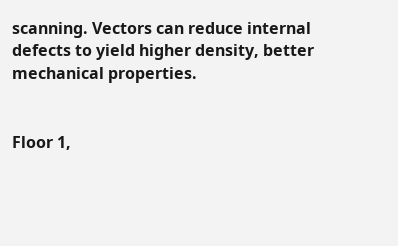scanning. Vectors can reduce internal defects to yield higher density, better mechanical properties.


Floor 1,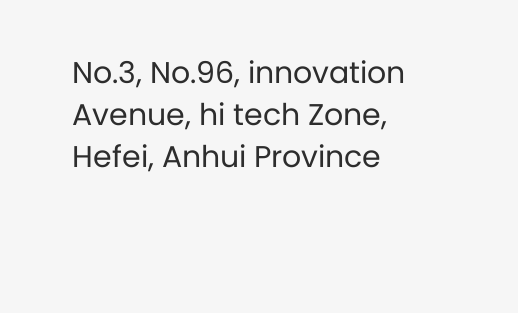No.3, No.96, innovation Avenue, hi tech Zone, Hefei, Anhui Province